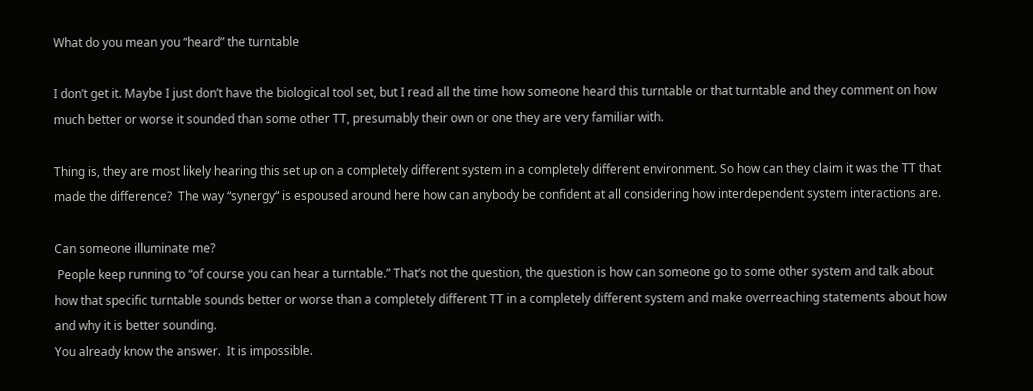What do you mean you “heard” the turntable

I don’t get it. Maybe I just don’t have the biological tool set, but I read all the time how someone heard this turntable or that turntable and they comment on how much better or worse it sounded than some other TT, presumably their own or one they are very familiar with.

Thing is, they are most likely hearing this set up on a completely different system in a completely different environment. So how can they claim it was the TT that made the difference?  The way “synergy“ is espoused around here how can anybody be confident at all considering how interdependent system interactions are.

Can someone illuminate me?
 People keep running to “of course you can hear a turntable.” That’s not the question, the question is how can someone go to some other system and talk about how that specific turntable sounds better or worse than a completely different TT in a completely different system and make overreaching statements about how and why it is better sounding.
You already know the answer.  It is impossible.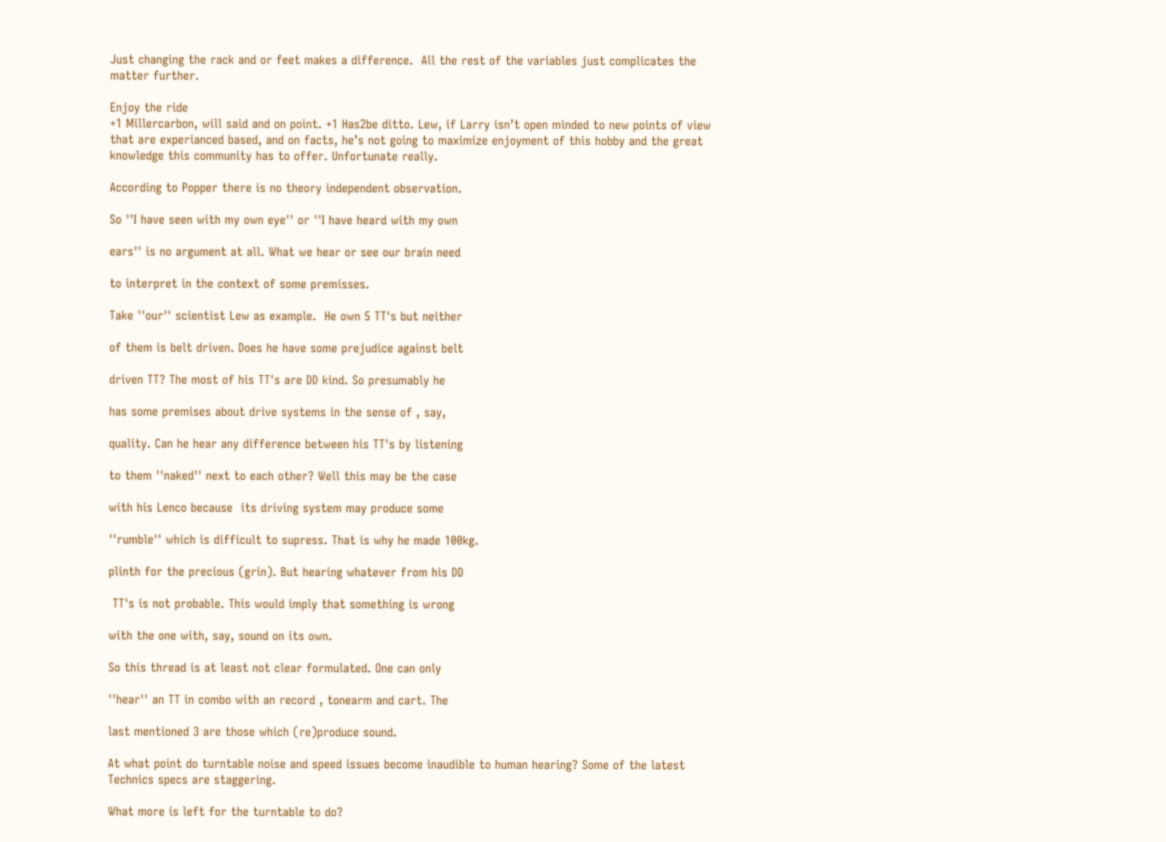Just changing the rack and or feet makes a difference.  All the rest of the variables just complicates the matter further.

Enjoy the ride
+1 Millercarbon, will said and on point. +1 Has2be ditto. Lew, if Larry isn’t open minded to new points of view that are experianced based, and on facts, he’s not going to maximize enjoyment of this hobby and the great knowledge this community has to offer. Unfortunate really.

According to Popper there is no theory independent observation.

So ''I have seen with my own eye'' or ''I have heard with my own

ears'' is no argument at all. What we hear or see our brain need

to interpret in the context of some premisses.

Take ''our'' scientist Lew as example.  He own 5 TT's but neither

of them is belt driven. Does he have some prejudice against belt

driven TT? The most of his TT's are DD kind. So presumably he

has some premises about drive systems in the sense of , say,

quality. Can he hear any difference between his TT's by listening

to them ''naked'' next to each other? Well this may be the case

with his Lenco because  its driving system may produce some

''rumble'' which is difficult to supress. That is why he made 100kg.

plinth for the precious (grin). But hearing whatever from his DD

 TT's is not probable. This would imply that something is wrong

with the one with, say, sound on its own.

So this thread is at least not clear formulated. One can only

''hear'' an TT in combo with an record , tonearm and cart. The

last mentioned 3 are those which (re)produce sound.

At what point do turntable noise and speed issues become inaudible to human hearing? Some of the latest Technics specs are staggering.

What more is left for the turntable to do?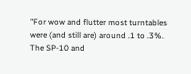"For wow and flutter most turntables were (and still are) around .1 to .3%. The SP-10 and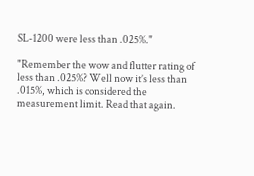SL-1200 were less than .025%."

"Remember the wow and flutter rating of less than .025%? Well now it’s less than .015%, which is considered the measurement limit. Read that again.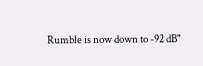Rumble is now down to -92 dB"